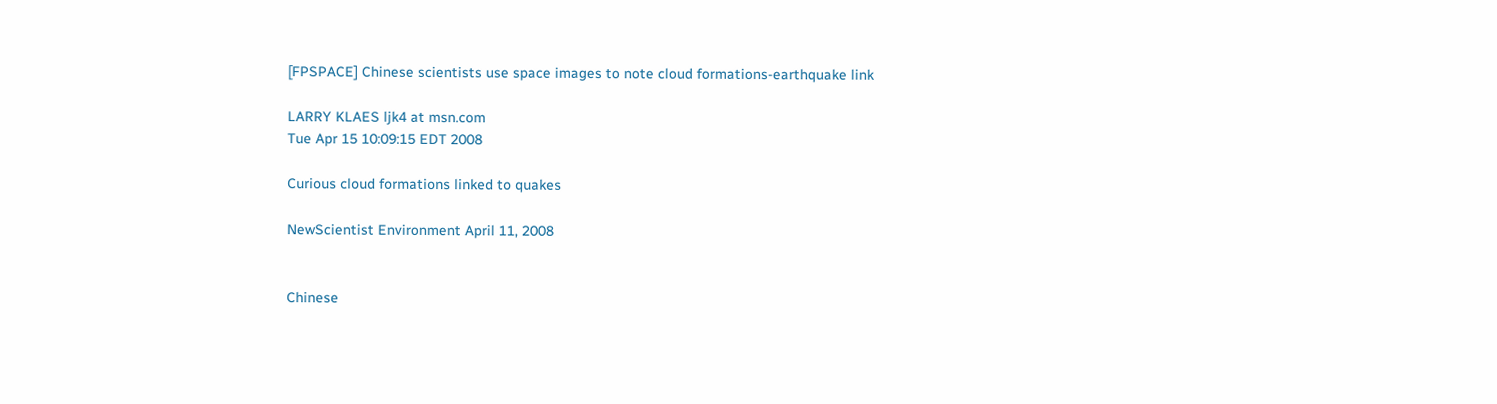[FPSPACE] Chinese scientists use space images to note cloud formations-earthquake link

LARRY KLAES ljk4 at msn.com
Tue Apr 15 10:09:15 EDT 2008

Curious cloud formations linked to quakes

NewScientist Environment April 11, 2008


Chinese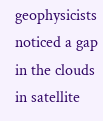geophysicists noticed a gap
in the clouds in satellite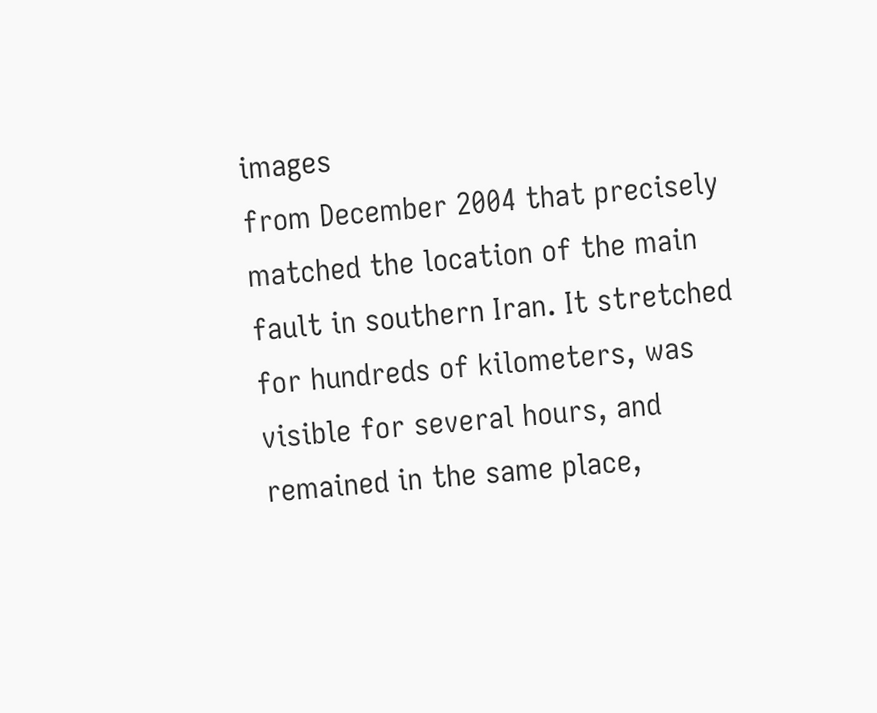images
from December 2004 that precisely
matched the location of the main
fault in southern Iran. It stretched
for hundreds of kilometers, was
visible for several hours, and
remained in the same place,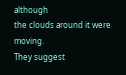although
the clouds around it were moving.
They suggest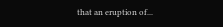that an eruption of...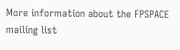More information about the FPSPACE mailing list